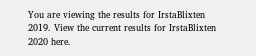You are viewing the results for IrstaBlixten 2019. View the current results for IrstaBlixten 2020 here.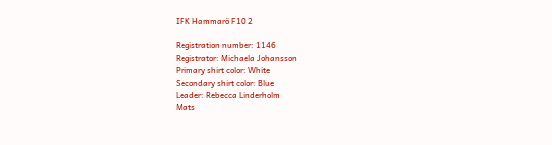IFK Hammarö F10 2

Registration number: 1146
Registrator: Michaela Johansson
Primary shirt color: White
Secondary shirt color: Blue
Leader: Rebecca Linderholm
Mats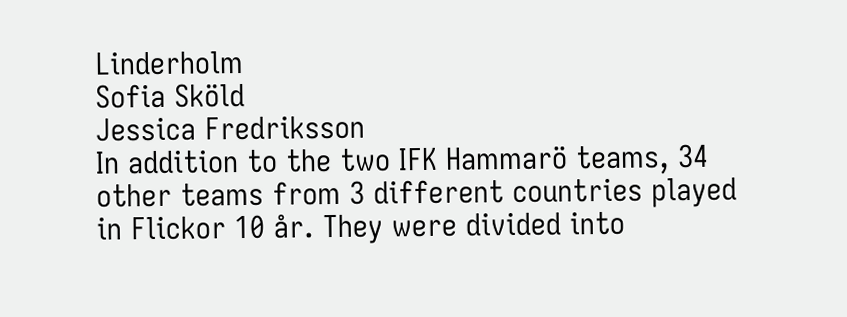Linderholm
Sofia Sköld
Jessica Fredriksson
In addition to the two IFK Hammarö teams, 34 other teams from 3 different countries played in Flickor 10 år. They were divided into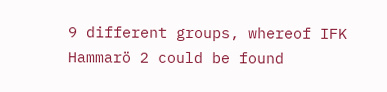9 different groups, whereof IFK Hammarö 2 could be found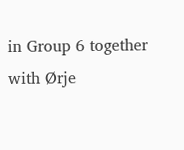in Group 6 together with Ørje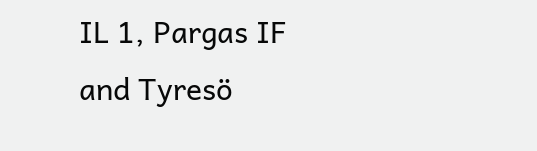IL 1, Pargas IF and Tyresö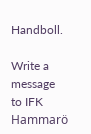Handboll.

Write a message to IFK Hammarö